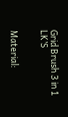Grid Brush 3 in 1 LK’S


Material: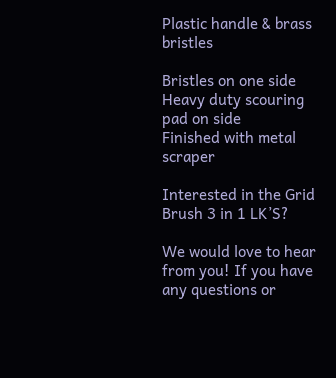Plastic handle & brass bristles

Bristles on one side
Heavy duty scouring pad on side
Finished with metal scraper

Interested in the Grid Brush 3 in 1 LK’S?

We would love to hear from you! If you have any questions or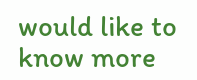would like to know more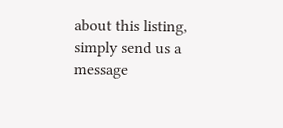about this listing, simply send us a message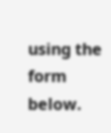using the form below.